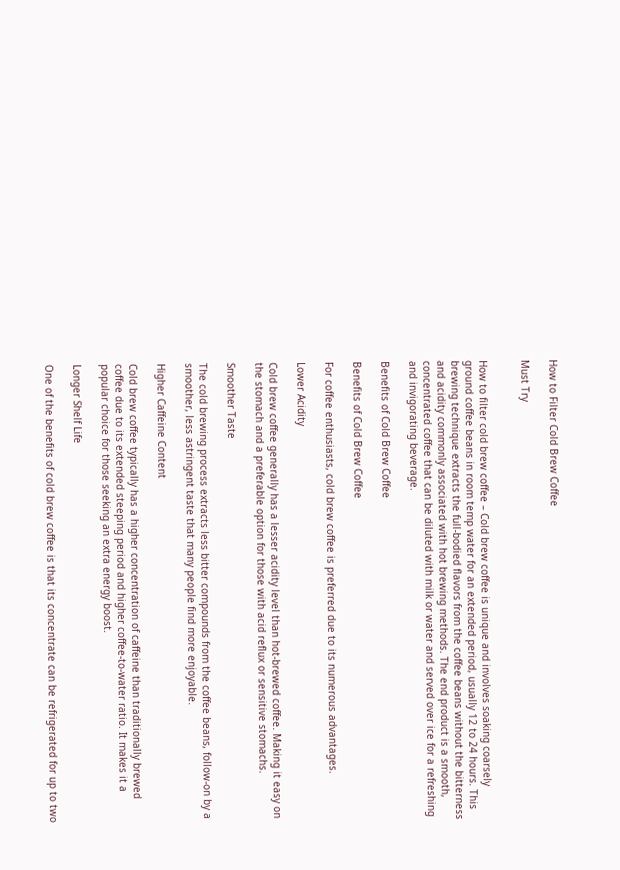How to Filter Cold Brew Coffee

Must Try


How to filter cold brew coffee – Cold brew coffee is unique and involves soaking coarsely ground coffee beans in room temp water for an extended period, usually 12 to 24 hours. This brewing technique extracts the full-bodied flavors from the coffee beans without the bitterness and acidity commonly associated with hot brewing methods. The end product is a smooth, concentrated coffee that can be diluted with milk or water and served over ice for a refreshing and invigorating beverage.

Benefits of Cold Brew Coffee

Benefits of Cold Brew Coffee

For coffee enthusiasts, cold brew coffee is preferred due to its numerous advantages.

Lower Acidity

Cold brew coffee generally has a lesser acidity level than hot-brewed coffee. Making it easy on the stomach and a preferable option for those with acid reflux or sensitive stomachs.

Smoother Taste

The cold brewing process extracts less bitter compounds from the coffee beans, follow-on by a smoother, less astringent taste that many people find more enjoyable.

Higher Caffeine Content

Cold brew coffee typically has a higher concentration of caffeine than traditionally brewed coffee due to its extended steeping period and higher coffee-to-water ratio. It makes it a popular choice for those seeking an extra energy boost.

Longer Shelf Life

One of the benefits of cold brew coffee is that its concentrate can be refrigerated for up to two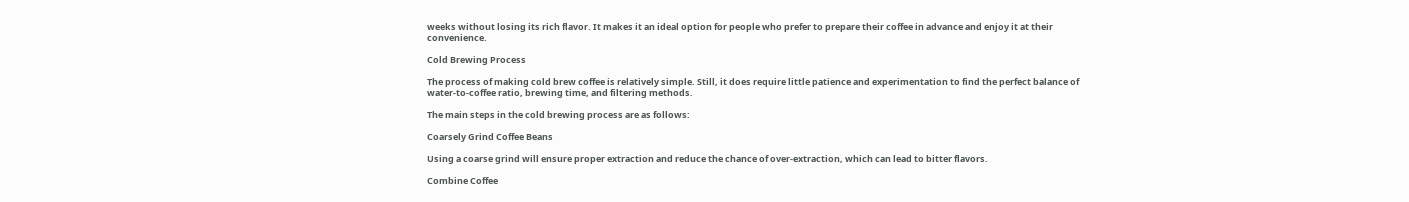weeks without losing its rich flavor. It makes it an ideal option for people who prefer to prepare their coffee in advance and enjoy it at their convenience.

Cold Brewing Process

The process of making cold brew coffee is relatively simple. Still, it does require little patience and experimentation to find the perfect balance of water-to-coffee ratio, brewing time, and filtering methods.

The main steps in the cold brewing process are as follows:

Coarsely Grind Coffee Beans

Using a coarse grind will ensure proper extraction and reduce the chance of over-extraction, which can lead to bitter flavors.

Combine Coffee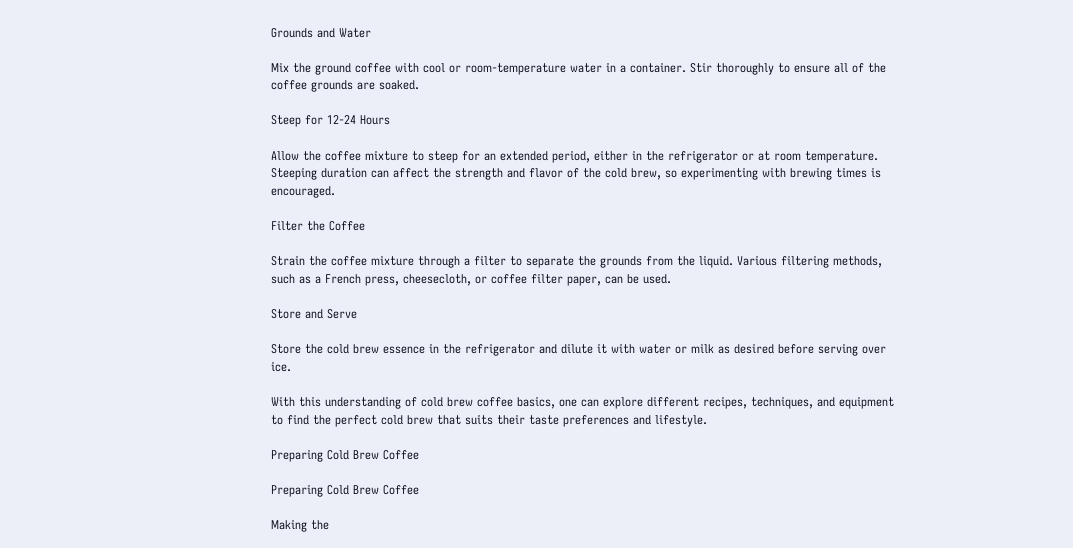Grounds and Water

Mix the ground coffee with cool or room-temperature water in a container. Stir thoroughly to ensure all of the coffee grounds are soaked.

Steep for 12-24 Hours

Allow the coffee mixture to steep for an extended period, either in the refrigerator or at room temperature. Steeping duration can affect the strength and flavor of the cold brew, so experimenting with brewing times is encouraged.

Filter the Coffee

Strain the coffee mixture through a filter to separate the grounds from the liquid. Various filtering methods, such as a French press, cheesecloth, or coffee filter paper, can be used.

Store and Serve

Store the cold brew essence in the refrigerator and dilute it with water or milk as desired before serving over ice.

With this understanding of cold brew coffee basics, one can explore different recipes, techniques, and equipment to find the perfect cold brew that suits their taste preferences and lifestyle.

Preparing Cold Brew Coffee

Preparing Cold Brew Coffee

Making the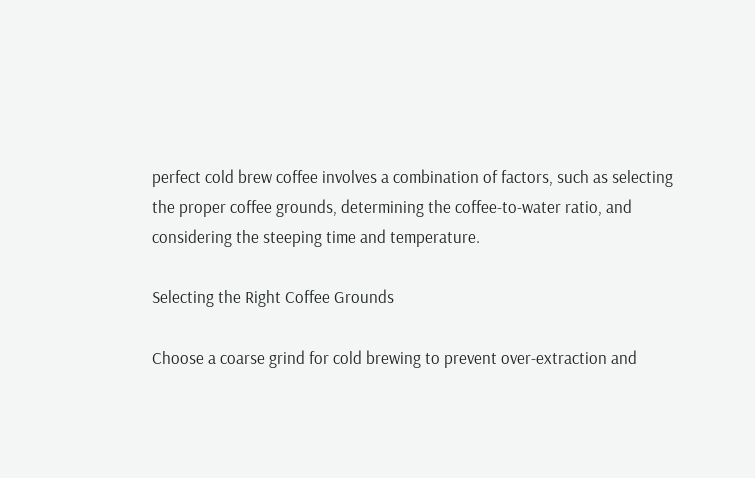perfect cold brew coffee involves a combination of factors, such as selecting the proper coffee grounds, determining the coffee-to-water ratio, and considering the steeping time and temperature.

Selecting the Right Coffee Grounds

Choose a coarse grind for cold brewing to prevent over-extraction and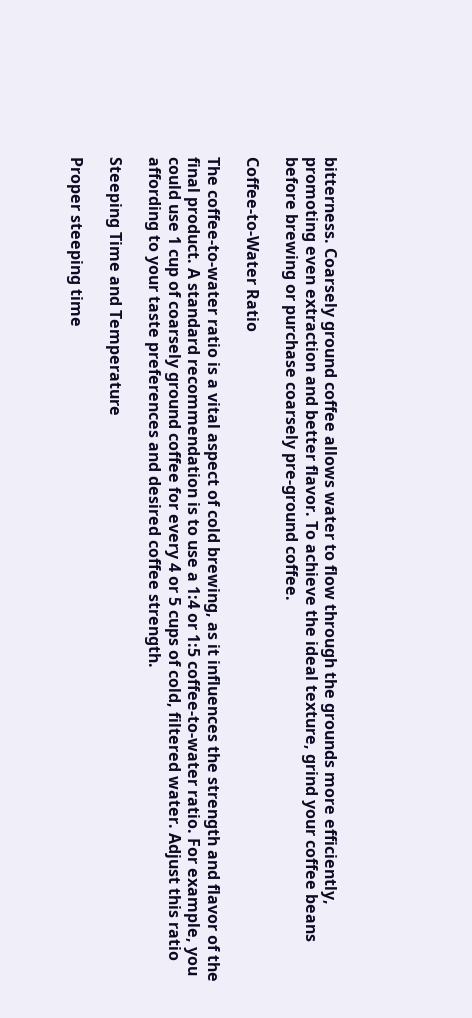bitterness. Coarsely ground coffee allows water to flow through the grounds more efficiently, promoting even extraction and better flavor. To achieve the ideal texture, grind your coffee beans before brewing or purchase coarsely pre-ground coffee.

Coffee-to-Water Ratio

The coffee-to-water ratio is a vital aspect of cold brewing, as it influences the strength and flavor of the final product. A standard recommendation is to use a 1:4 or 1:5 coffee-to-water ratio. For example, you could use 1 cup of coarsely ground coffee for every 4 or 5 cups of cold, filtered water. Adjust this ratio affording to your taste preferences and desired coffee strength.

Steeping Time and Temperature

Proper steeping time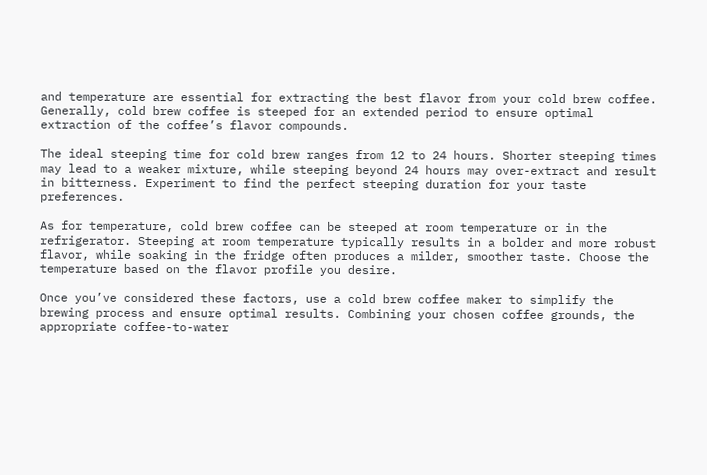and temperature are essential for extracting the best flavor from your cold brew coffee. Generally, cold brew coffee is steeped for an extended period to ensure optimal extraction of the coffee’s flavor compounds.

The ideal steeping time for cold brew ranges from 12 to 24 hours. Shorter steeping times may lead to a weaker mixture, while steeping beyond 24 hours may over-extract and result in bitterness. Experiment to find the perfect steeping duration for your taste preferences.

As for temperature, cold brew coffee can be steeped at room temperature or in the refrigerator. Steeping at room temperature typically results in a bolder and more robust flavor, while soaking in the fridge often produces a milder, smoother taste. Choose the temperature based on the flavor profile you desire.

Once you’ve considered these factors, use a cold brew coffee maker to simplify the brewing process and ensure optimal results. Combining your chosen coffee grounds, the appropriate coffee-to-water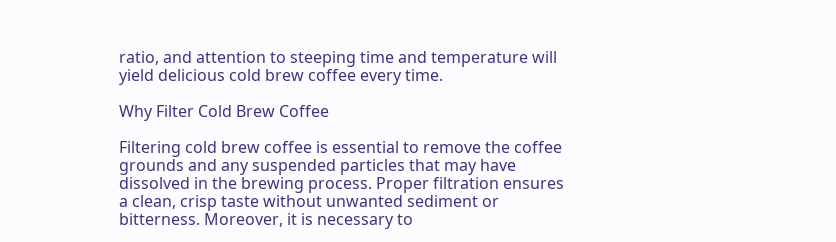ratio, and attention to steeping time and temperature will yield delicious cold brew coffee every time.

Why Filter Cold Brew Coffee

Filtering cold brew coffee is essential to remove the coffee grounds and any suspended particles that may have dissolved in the brewing process. Proper filtration ensures a clean, crisp taste without unwanted sediment or bitterness. Moreover, it is necessary to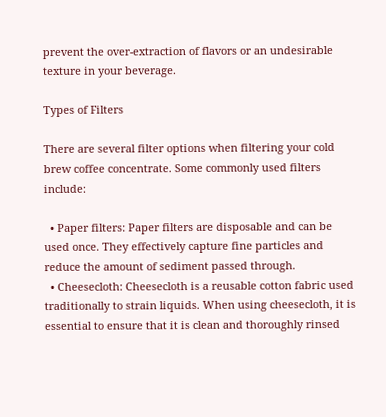prevent the over-extraction of flavors or an undesirable texture in your beverage.

Types of Filters

There are several filter options when filtering your cold brew coffee concentrate. Some commonly used filters include:

  • Paper filters: Paper filters are disposable and can be used once. They effectively capture fine particles and reduce the amount of sediment passed through.
  • Cheesecloth: Cheesecloth is a reusable cotton fabric used traditionally to strain liquids. When using cheesecloth, it is essential to ensure that it is clean and thoroughly rinsed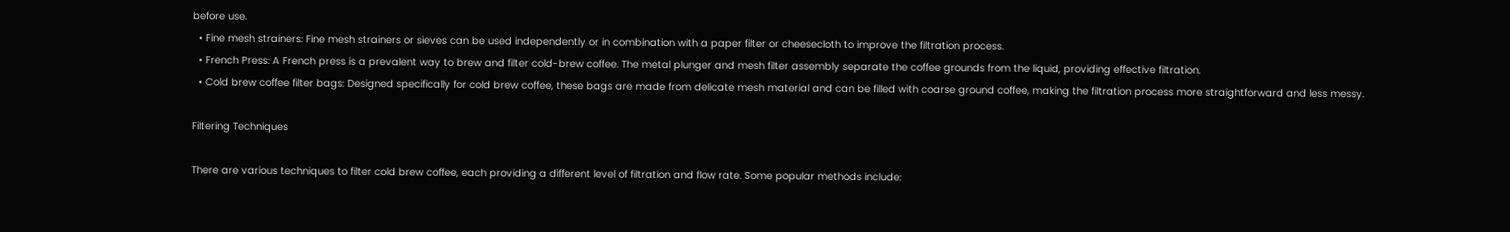before use.
  • Fine mesh strainers: Fine mesh strainers or sieves can be used independently or in combination with a paper filter or cheesecloth to improve the filtration process.
  • French Press: A French press is a prevalent way to brew and filter cold-brew coffee. The metal plunger and mesh filter assembly separate the coffee grounds from the liquid, providing effective filtration.
  • Cold brew coffee filter bags: Designed specifically for cold brew coffee, these bags are made from delicate mesh material and can be filled with coarse ground coffee, making the filtration process more straightforward and less messy.

Filtering Techniques

There are various techniques to filter cold brew coffee, each providing a different level of filtration and flow rate. Some popular methods include: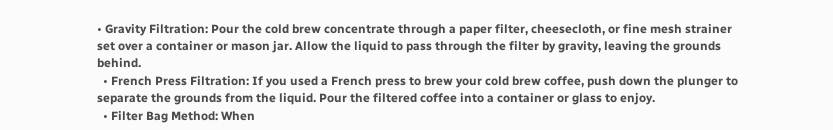• Gravity Filtration: Pour the cold brew concentrate through a paper filter, cheesecloth, or fine mesh strainer set over a container or mason jar. Allow the liquid to pass through the filter by gravity, leaving the grounds behind.
  • French Press Filtration: If you used a French press to brew your cold brew coffee, push down the plunger to separate the grounds from the liquid. Pour the filtered coffee into a container or glass to enjoy.
  • Filter Bag Method: When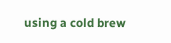using a cold brew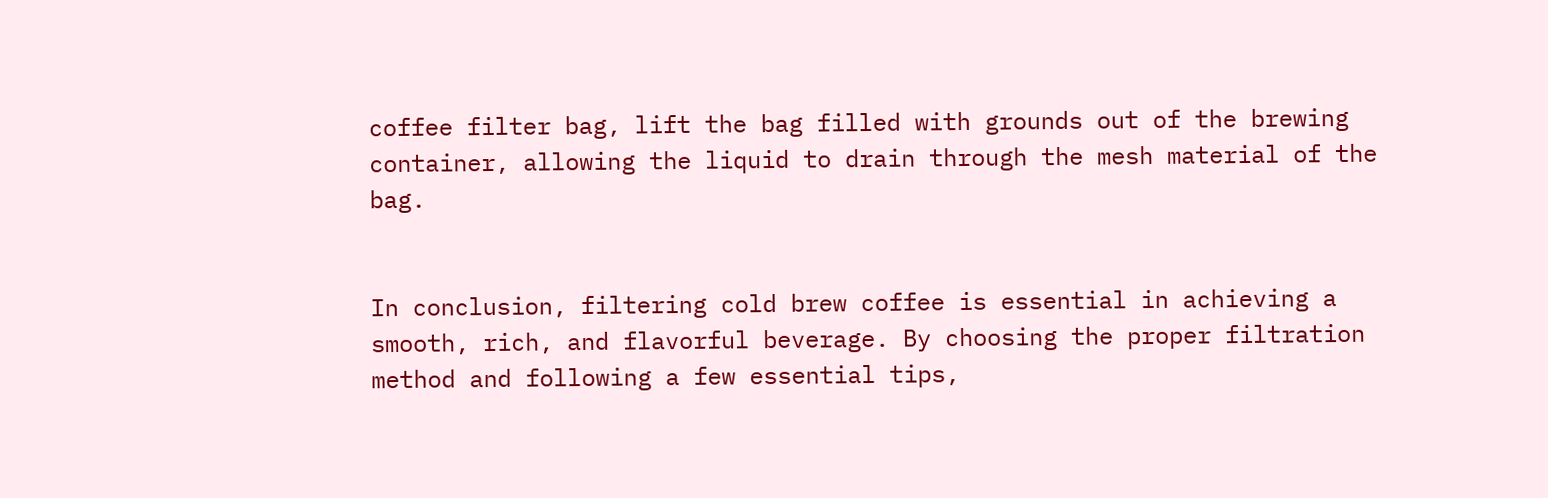coffee filter bag, lift the bag filled with grounds out of the brewing container, allowing the liquid to drain through the mesh material of the bag.


In conclusion, filtering cold brew coffee is essential in achieving a smooth, rich, and flavorful beverage. By choosing the proper filtration method and following a few essential tips,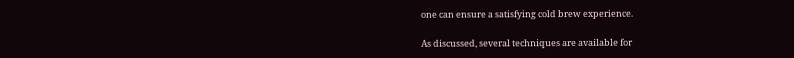one can ensure a satisfying cold brew experience.

As discussed, several techniques are available for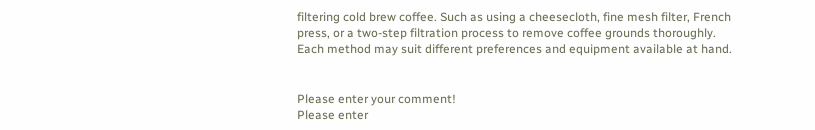filtering cold brew coffee. Such as using a cheesecloth, fine mesh filter, French press, or a two-step filtration process to remove coffee grounds thoroughly. Each method may suit different preferences and equipment available at hand.


Please enter your comment!
Please enter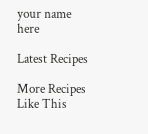your name here

Latest Recipes

More Recipes Like This